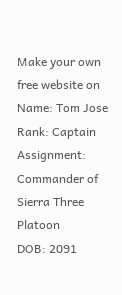Make your own free website on
Name: Tom Jose
Rank: Captain
Assignment: Commander of Sierra Three Platoon
DOB: 2091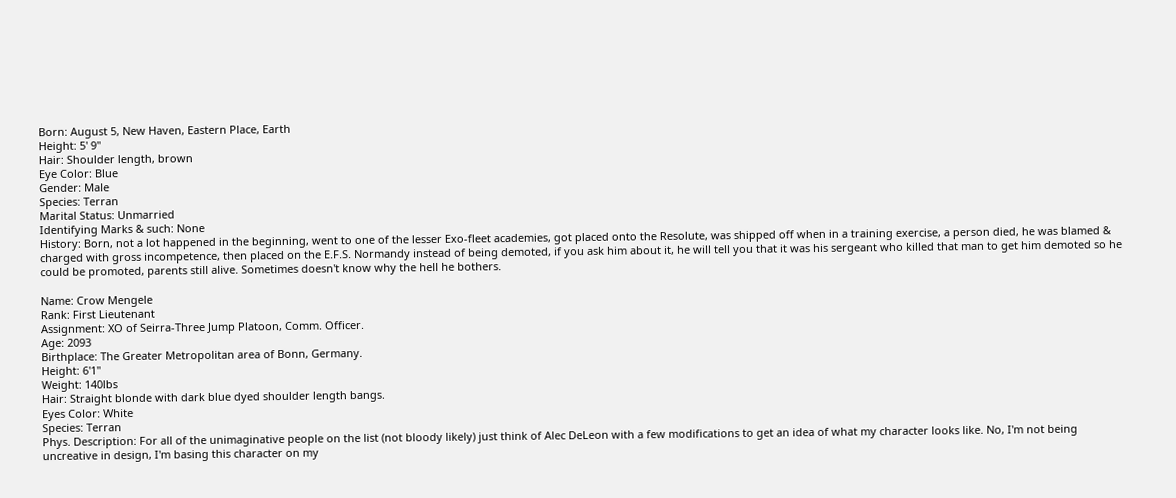Born: August 5, New Haven, Eastern Place, Earth
Height: 5' 9"
Hair: Shoulder length, brown
Eye Color: Blue
Gender: Male
Species: Terran
Marital Status: Unmarried
Identifying Marks & such: None
History: Born, not a lot happened in the beginning, went to one of the lesser Exo-fleet academies, got placed onto the Resolute, was shipped off when in a training exercise, a person died, he was blamed & charged with gross incompetence, then placed on the E.F.S. Normandy instead of being demoted, if you ask him about it, he will tell you that it was his sergeant who killed that man to get him demoted so he could be promoted, parents still alive. Sometimes doesn't know why the hell he bothers.

Name: Crow Mengele
Rank: First Lieutenant
Assignment: XO of Seirra-Three Jump Platoon, Comm. Officer.
Age: 2093
Birthplace: The Greater Metropolitan area of Bonn, Germany.
Height: 6'1"
Weight: 140lbs
Hair: Straight blonde with dark blue dyed shoulder length bangs.
Eyes Color: White
Species: Terran
Phys. Description: For all of the unimaginative people on the list (not bloody likely) just think of Alec DeLeon with a few modifications to get an idea of what my character looks like. No, I'm not being uncreative in design, I'm basing this character on my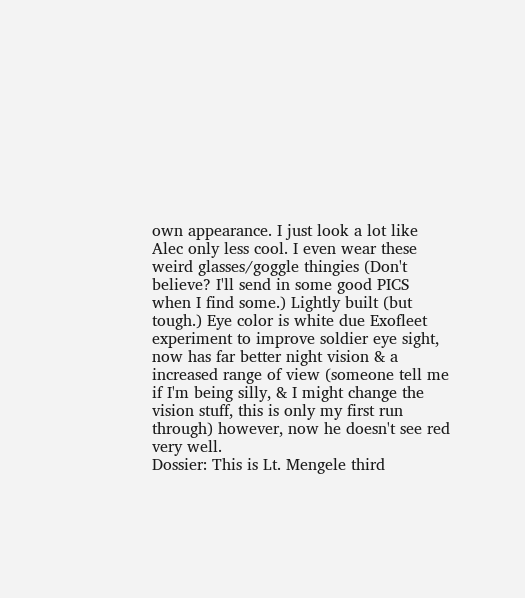own appearance. I just look a lot like Alec only less cool. I even wear these weird glasses/goggle thingies (Don't believe? I'll send in some good PICS when I find some.) Lightly built (but tough.) Eye color is white due Exofleet experiment to improve soldier eye sight, now has far better night vision & a increased range of view (someone tell me if I'm being silly, & I might change the vision stuff, this is only my first run through) however, now he doesn't see red very well.
Dossier: This is Lt. Mengele third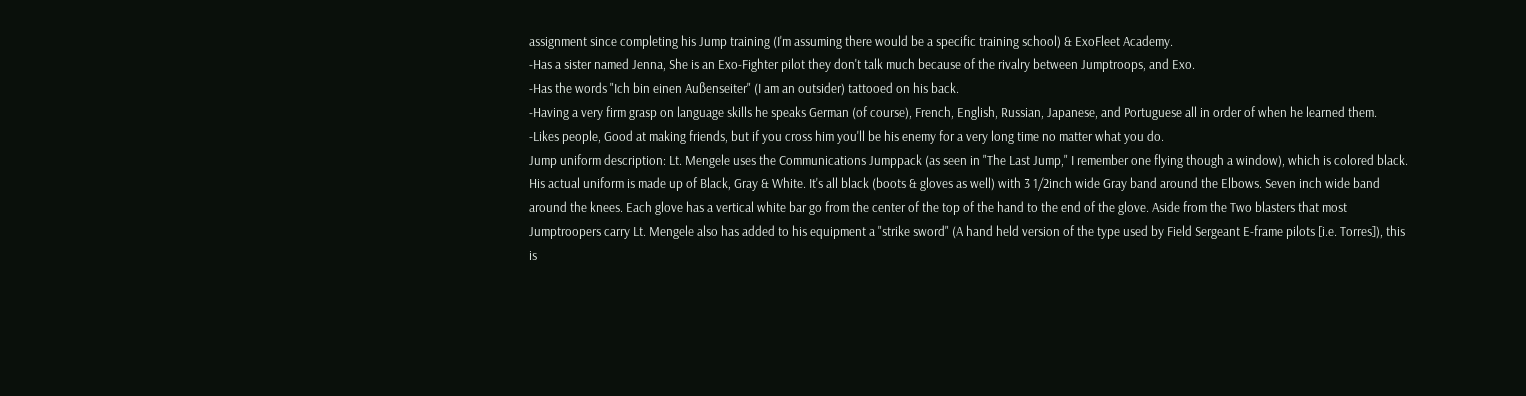assignment since completing his Jump training (I'm assuming there would be a specific training school) & ExoFleet Academy.
-Has a sister named Jenna, She is an Exo-Fighter pilot they don't talk much because of the rivalry between Jumptroops, and Exo.
-Has the words "Ich bin einen Außenseiter" (I am an outsider) tattooed on his back.
-Having a very firm grasp on language skills he speaks German (of course), French, English, Russian, Japanese, and Portuguese all in order of when he learned them.
-Likes people, Good at making friends, but if you cross him you'll be his enemy for a very long time no matter what you do.
Jump uniform description: Lt. Mengele uses the Communications Jumppack (as seen in "The Last Jump," I remember one flying though a window), which is colored black. His actual uniform is made up of Black, Gray & White. It's all black (boots & gloves as well) with 3 1/2inch wide Gray band around the Elbows. Seven inch wide band around the knees. Each glove has a vertical white bar go from the center of the top of the hand to the end of the glove. Aside from the Two blasters that most Jumptroopers carry Lt. Mengele also has added to his equipment a "strike sword" (A hand held version of the type used by Field Sergeant E-frame pilots [i.e. Torres]), this is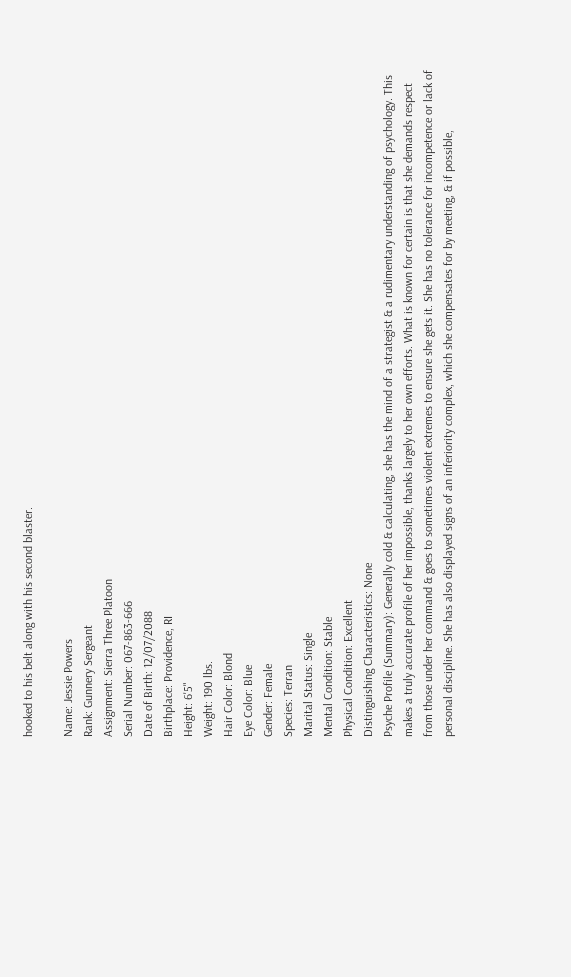hooked to his belt along with his second blaster.

Name: Jessie Powers
Rank: Gunnery Sergeant
Assignment: Sierra Three Platoon
Serial Number: 067-863-666
Date of Birth: 12/07/2088
Birthplace: Providence, RI
Height: 6'5"
Weight: 190 lbs.
Hair Color: Blond
Eye Color: Blue
Gender: Female
Species: Terran
Marital Status: Single
Mental Condition: Stable
Physical Condition: Excellent
Distinguishing Characteristics: None
Psyche Profile (Summary): Generally cold & calculating, she has the mind of a strategist & a rudimentary understanding of psychology. This makes a truly accurate profile of her impossible, thanks largely to her own efforts. What is known for certain is that she demands respect from those under her command & goes to sometimes violent extremes to ensure she gets it. She has no tolerance for incompetence or lack of personal discipline. She has also displayed signs of an inferiority complex, which she compensates for by meeting, & if possible,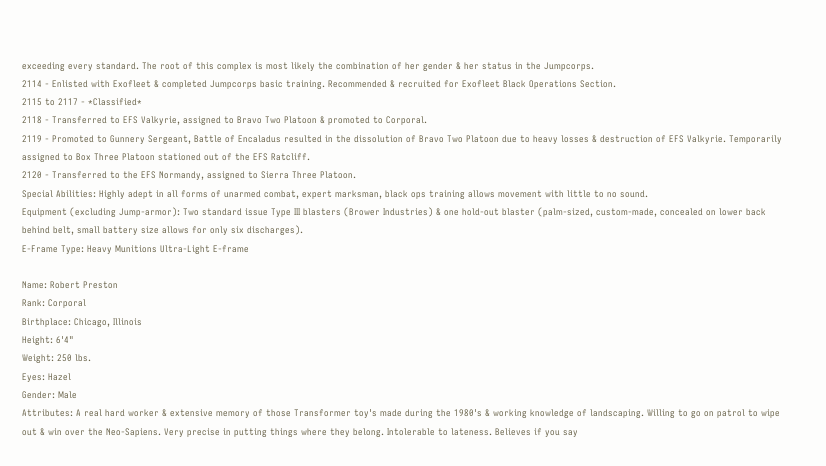exceeding every standard. The root of this complex is most likely the combination of her gender & her status in the Jumpcorps.
2114 - Enlisted with Exofleet & completed Jumpcorps basic training. Recommended & recruited for Exofleet Black Operations Section.
2115 to 2117 - *Classified*
2118 - Transferred to EFS Valkyrie, assigned to Bravo Two Platoon & promoted to Corporal.
2119 - Promoted to Gunnery Sergeant, Battle of Encaladus resulted in the dissolution of Bravo Two Platoon due to heavy losses & destruction of EFS Valkyrie. Temporarily assigned to Box Three Platoon stationed out of the EFS Ratcliff.
2120 - Transferred to the EFS Normandy, assigned to Sierra Three Platoon.
Special Abilities: Highly adept in all forms of unarmed combat, expert marksman, black ops training allows movement with little to no sound.
Equipment (excluding Jump-armor): Two standard issue Type III blasters (Brower Industries) & one hold-out blaster (palm-sized, custom-made, concealed on lower back behind belt, small battery size allows for only six discharges).
E-Frame Type: Heavy Munitions Ultra-Light E-frame

Name: Robert Preston
Rank: Corporal
Birthplace: Chicago, Illinois
Height: 6'4"
Weight: 250 lbs.
Eyes: Hazel
Gender: Male
Attributes: A real hard worker & extensive memory of those Transformer toy's made during the 1980's & working knowledge of landscaping. Willing to go on patrol to wipe out & win over the Neo-Sapiens. Very precise in putting things where they belong. Intolerable to lateness. Believes if you say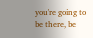you're going to be there, be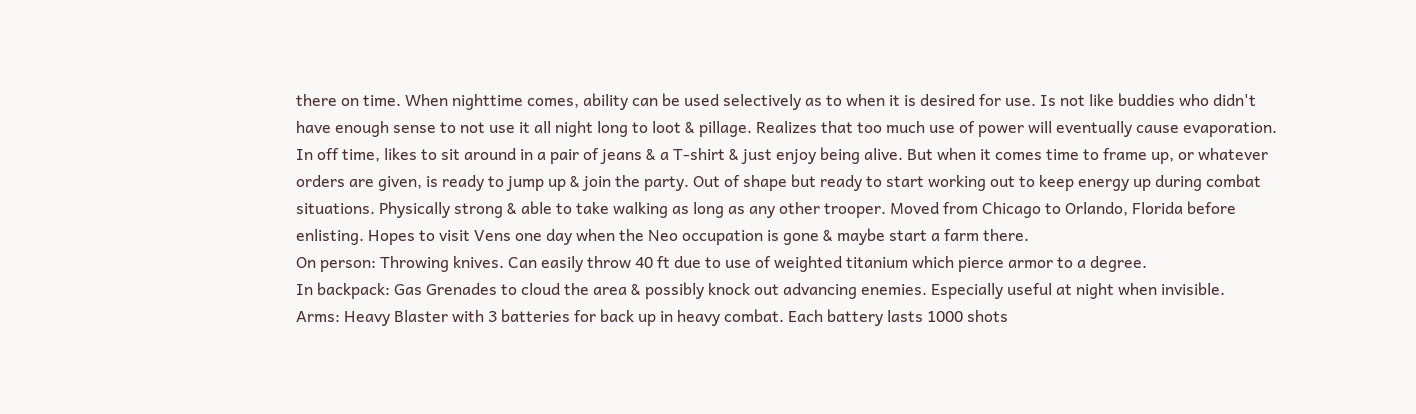there on time. When nighttime comes, ability can be used selectively as to when it is desired for use. Is not like buddies who didn't have enough sense to not use it all night long to loot & pillage. Realizes that too much use of power will eventually cause evaporation. In off time, likes to sit around in a pair of jeans & a T-shirt & just enjoy being alive. But when it comes time to frame up, or whatever orders are given, is ready to jump up & join the party. Out of shape but ready to start working out to keep energy up during combat situations. Physically strong & able to take walking as long as any other trooper. Moved from Chicago to Orlando, Florida before enlisting. Hopes to visit Vens one day when the Neo occupation is gone & maybe start a farm there.
On person: Throwing knives. Can easily throw 40 ft due to use of weighted titanium which pierce armor to a degree.
In backpack: Gas Grenades to cloud the area & possibly knock out advancing enemies. Especially useful at night when invisible.
Arms: Heavy Blaster with 3 batteries for back up in heavy combat. Each battery lasts 1000 shots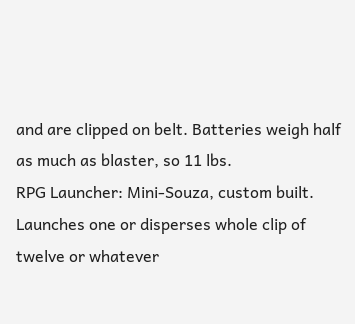and are clipped on belt. Batteries weigh half as much as blaster, so 11 lbs.
RPG Launcher: Mini-Souza, custom built. Launches one or disperses whole clip of twelve or whatever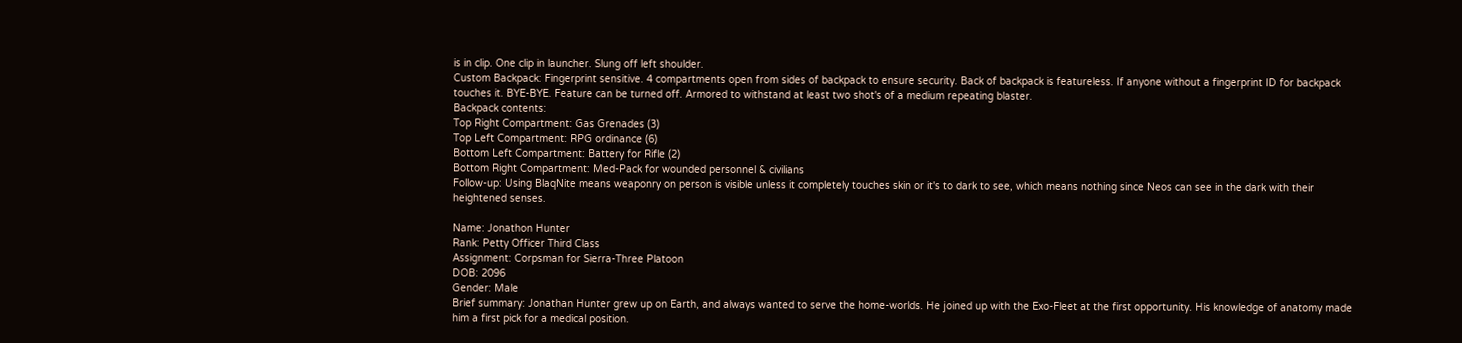is in clip. One clip in launcher. Slung off left shoulder.
Custom Backpack: Fingerprint sensitive. 4 compartments open from sides of backpack to ensure security. Back of backpack is featureless. If anyone without a fingerprint ID for backpack touches it. BYE-BYE. Feature can be turned off. Armored to withstand at least two shot's of a medium repeating blaster.
Backpack contents:
Top Right Compartment: Gas Grenades (3)
Top Left Compartment: RPG ordinance (6)
Bottom Left Compartment: Battery for Rifle (2)
Bottom Right Compartment: Med-Pack for wounded personnel & civilians
Follow-up: Using BlaqNite means weaponry on person is visible unless it completely touches skin or it's to dark to see, which means nothing since Neos can see in the dark with their heightened senses.

Name: Jonathon Hunter
Rank: Petty Officer Third Class
Assignment: Corpsman for Sierra-Three Platoon
DOB: 2096
Gender: Male
Brief summary: Jonathan Hunter grew up on Earth, and always wanted to serve the home-worlds. He joined up with the Exo-Fleet at the first opportunity. His knowledge of anatomy made him a first pick for a medical position.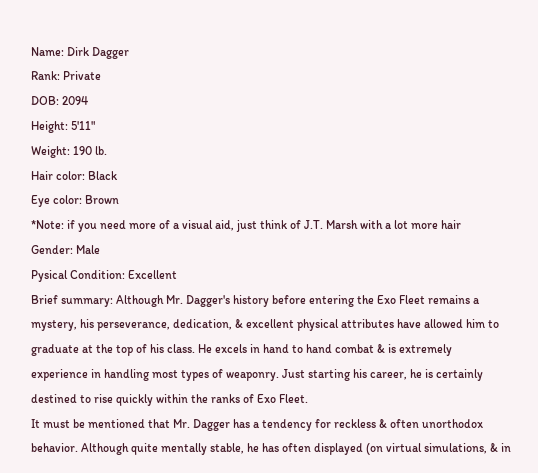Name: Dirk Dagger
Rank: Private
DOB: 2094
Height: 5'11"
Weight: 190 lb.
Hair color: Black
Eye color: Brown
*Note: if you need more of a visual aid, just think of J.T. Marsh with a lot more hair
Gender: Male
Pysical Condition: Excellent
Brief summary: Although Mr. Dagger's history before entering the Exo Fleet remains a mystery, his perseverance, dedication, & excellent physical attributes have allowed him to graduate at the top of his class. He excels in hand to hand combat & is extremely experience in handling most types of weaponry. Just starting his career, he is certainly destined to rise quickly within the ranks of Exo Fleet.
It must be mentioned that Mr. Dagger has a tendency for reckless & often unorthodox behavior. Although quite mentally stable, he has often displayed (on virtual simulations, & in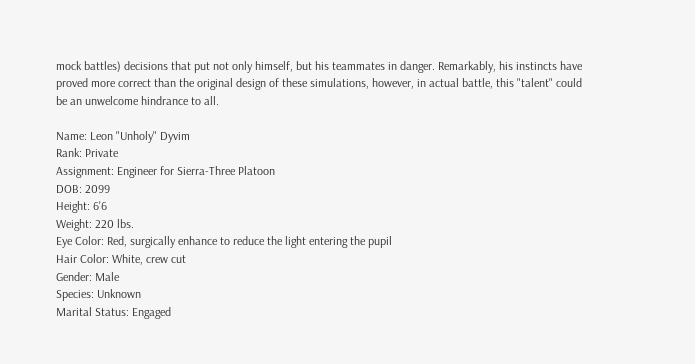mock battles) decisions that put not only himself, but his teammates in danger. Remarkably, his instincts have proved more correct than the original design of these simulations, however, in actual battle, this "talent" could be an unwelcome hindrance to all.

Name: Leon "Unholy" Dyvim
Rank: Private
Assignment: Engineer for Sierra-Three Platoon
DOB: 2099
Height: 6'6
Weight: 220 lbs.
Eye Color: Red, surgically enhance to reduce the light entering the pupil
Hair Color: White, crew cut
Gender: Male
Species: Unknown
Marital Status: Engaged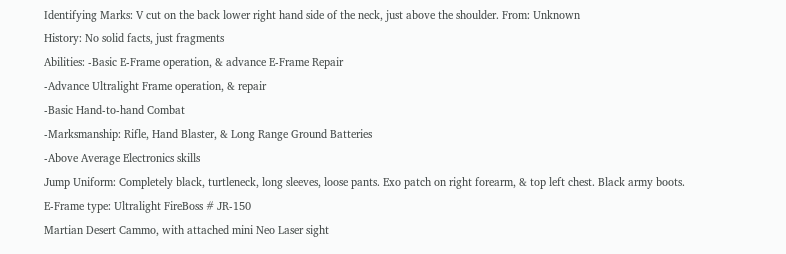Identifying Marks: V cut on the back lower right hand side of the neck, just above the shoulder. From: Unknown
History: No solid facts, just fragments
Abilities: -Basic E-Frame operation, & advance E-Frame Repair
-Advance Ultralight Frame operation, & repair
-Basic Hand-to-hand Combat
-Marksmanship: Rifle, Hand Blaster, & Long Range Ground Batteries
-Above Average Electronics skills
Jump Uniform: Completely black, turtleneck, long sleeves, loose pants. Exo patch on right forearm, & top left chest. Black army boots.
E-Frame type: Ultralight FireBoss # JR-150
Martian Desert Cammo, with attached mini Neo Laser sight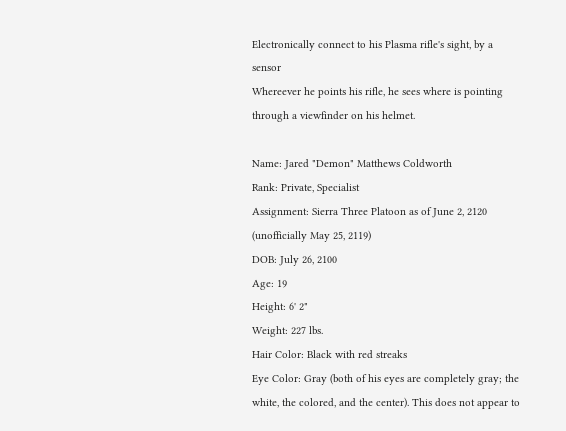Electronically connect to his Plasma rifle's sight, by a sensor
Whereever he points his rifle, he sees where is pointing through a viewfinder on his helmet.

Name: Jared "Demon" Matthews Coldworth
Rank: Private, Specialist
Assignment: Sierra Three Platoon as of June 2, 2120 (unofficially May 25, 2119)
DOB: July 26, 2100
Age: 19
Height: 6' 2"
Weight: 227 lbs.
Hair Color: Black with red streaks
Eye Color: Gray (both of his eyes are completely gray; the white, the colored, and the center). This does not appear to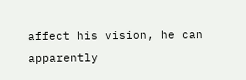affect his vision, he can apparently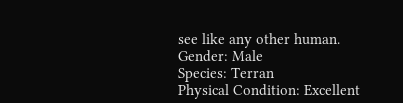see like any other human.
Gender: Male
Species: Terran
Physical Condition: Excellent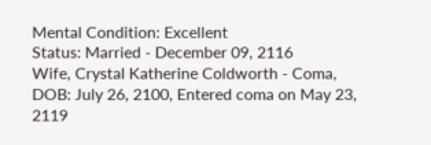Mental Condition: Excellent
Status: Married - December 09, 2116
Wife, Crystal Katherine Coldworth - Coma, DOB: July 26, 2100, Entered coma on May 23, 2119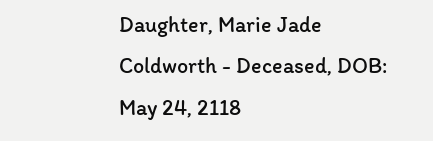Daughter, Marie Jade Coldworth - Deceased, DOB: May 24, 2118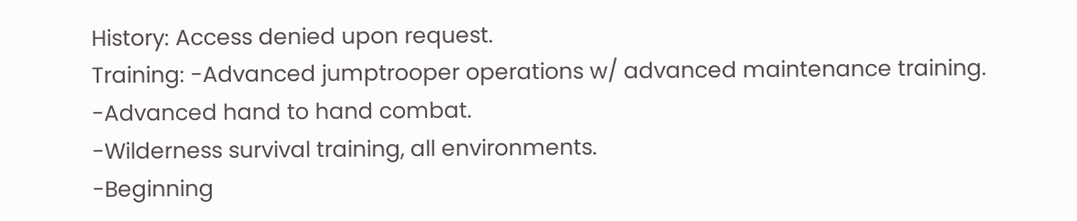History: Access denied upon request.
Training: -Advanced jumptrooper operations w/ advanced maintenance training.
-Advanced hand to hand combat.
-Wilderness survival training, all environments.
-Beginning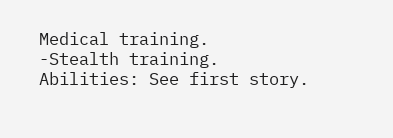Medical training.
-Stealth training.
Abilities: See first story.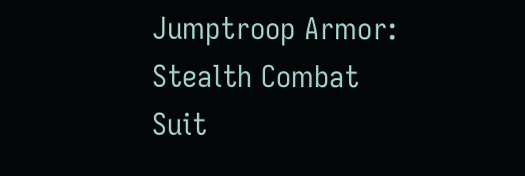Jumptroop Armor: Stealth Combat Suit